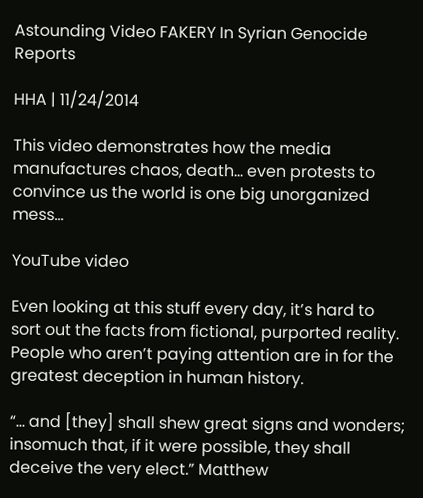Astounding Video FAKERY In Syrian Genocide Reports

HHA | 11/24/2014

This video demonstrates how the media manufactures chaos, death… even protests to convince us the world is one big unorganized mess…

YouTube video

Even looking at this stuff every day, it’s hard to sort out the facts from fictional, purported reality. People who aren’t paying attention are in for the greatest deception in human history.

“… and [they] shall shew great signs and wonders; insomuch that, if it were possible, they shall deceive the very elect.” Matthew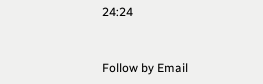24:24


Follow by Email